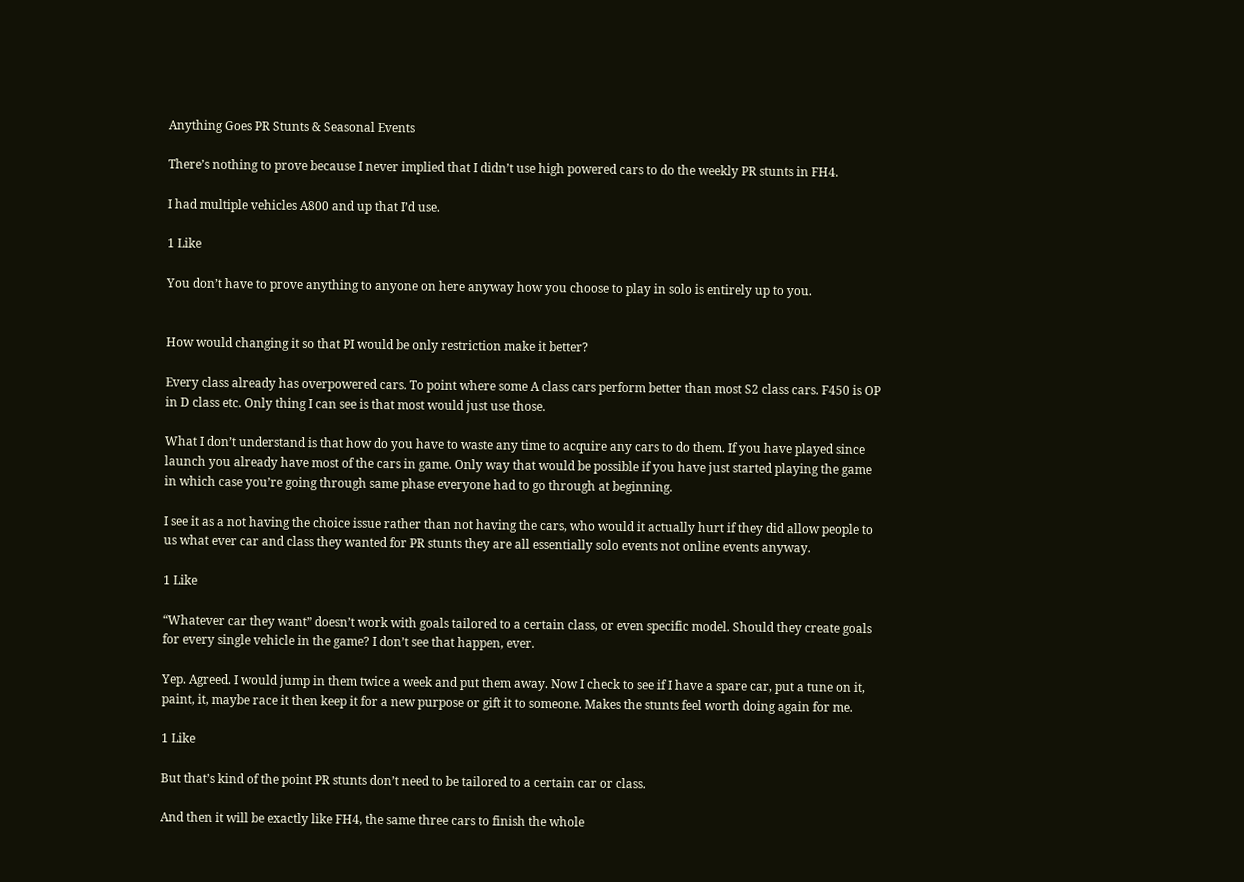Anything Goes PR Stunts & Seasonal Events

There’s nothing to prove because I never implied that I didn’t use high powered cars to do the weekly PR stunts in FH4.

I had multiple vehicles A800 and up that I’d use.

1 Like

You don’t have to prove anything to anyone on here anyway how you choose to play in solo is entirely up to you.


How would changing it so that PI would be only restriction make it better?

Every class already has overpowered cars. To point where some A class cars perform better than most S2 class cars. F450 is OP in D class etc. Only thing I can see is that most would just use those.

What I don’t understand is that how do you have to waste any time to acquire any cars to do them. If you have played since launch you already have most of the cars in game. Only way that would be possible if you have just started playing the game in which case you’re going through same phase everyone had to go through at beginning.

I see it as a not having the choice issue rather than not having the cars, who would it actually hurt if they did allow people to us what ever car and class they wanted for PR stunts they are all essentially solo events not online events anyway.

1 Like

“Whatever car they want” doesn’t work with goals tailored to a certain class, or even specific model. Should they create goals for every single vehicle in the game? I don’t see that happen, ever.

Yep. Agreed. I would jump in them twice a week and put them away. Now I check to see if I have a spare car, put a tune on it, paint, it, maybe race it then keep it for a new purpose or gift it to someone. Makes the stunts feel worth doing again for me.

1 Like

But that’s kind of the point PR stunts don’t need to be tailored to a certain car or class.

And then it will be exactly like FH4, the same three cars to finish the whole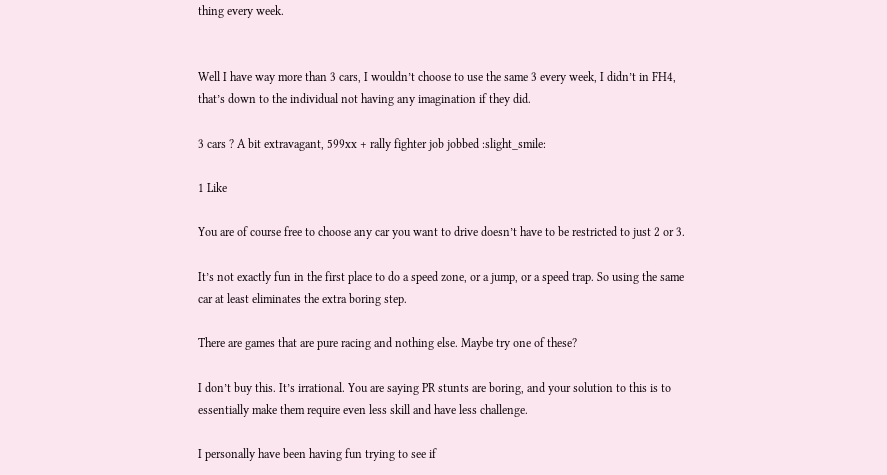thing every week.


Well I have way more than 3 cars, I wouldn’t choose to use the same 3 every week, I didn’t in FH4, that’s down to the individual not having any imagination if they did.

3 cars ? A bit extravagant, 599xx + rally fighter job jobbed :slight_smile:

1 Like

You are of course free to choose any car you want to drive doesn’t have to be restricted to just 2 or 3.

It’s not exactly fun in the first place to do a speed zone, or a jump, or a speed trap. So using the same car at least eliminates the extra boring step.

There are games that are pure racing and nothing else. Maybe try one of these?

I don’t buy this. It’s irrational. You are saying PR stunts are boring, and your solution to this is to essentially make them require even less skill and have less challenge.

I personally have been having fun trying to see if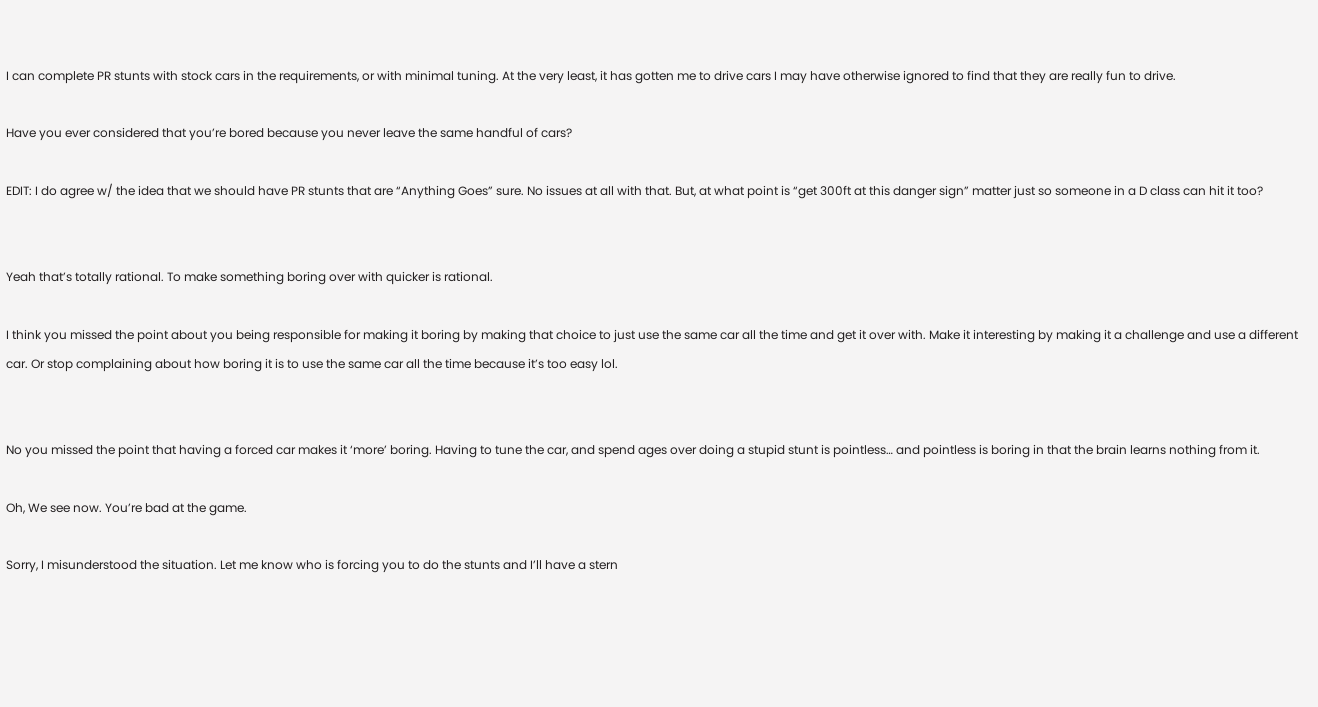I can complete PR stunts with stock cars in the requirements, or with minimal tuning. At the very least, it has gotten me to drive cars I may have otherwise ignored to find that they are really fun to drive.

Have you ever considered that you’re bored because you never leave the same handful of cars?

EDIT: I do agree w/ the idea that we should have PR stunts that are “Anything Goes” sure. No issues at all with that. But, at what point is “get 300ft at this danger sign” matter just so someone in a D class can hit it too?


Yeah that’s totally rational. To make something boring over with quicker is rational.

I think you missed the point about you being responsible for making it boring by making that choice to just use the same car all the time and get it over with. Make it interesting by making it a challenge and use a different car. Or stop complaining about how boring it is to use the same car all the time because it’s too easy lol.


No you missed the point that having a forced car makes it ‘more’ boring. Having to tune the car, and spend ages over doing a stupid stunt is pointless… and pointless is boring in that the brain learns nothing from it.

Oh, We see now. You’re bad at the game.

Sorry, I misunderstood the situation. Let me know who is forcing you to do the stunts and I’ll have a stern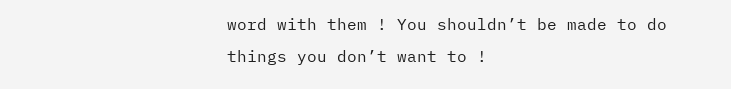word with them ! You shouldn’t be made to do things you don’t want to !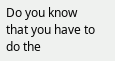Do you know that you have to do the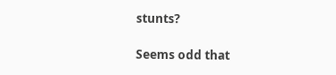stunts?

Seems odd that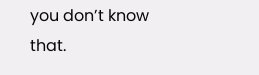you don’t know that.